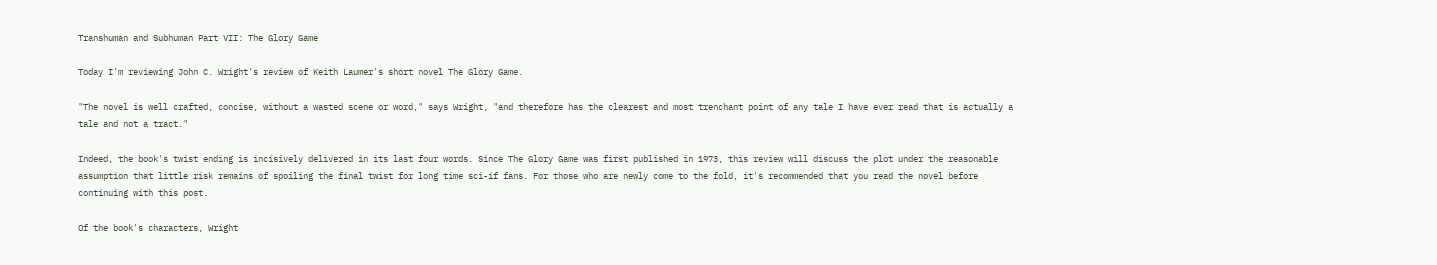Transhuman and Subhuman Part VII: The Glory Game

Today I'm reviewing John C. Wright's review of Keith Laumer's short novel The Glory Game.

"The novel is well crafted, concise, without a wasted scene or word," says Wright, "and therefore has the clearest and most trenchant point of any tale I have ever read that is actually a tale and not a tract."

Indeed, the book's twist ending is incisively delivered in its last four words. Since The Glory Game was first published in 1973, this review will discuss the plot under the reasonable assumption that little risk remains of spoiling the final twist for long time sci-if fans. For those who are newly come to the fold, it's recommended that you read the novel before continuing with this post.

Of the book's characters, Wright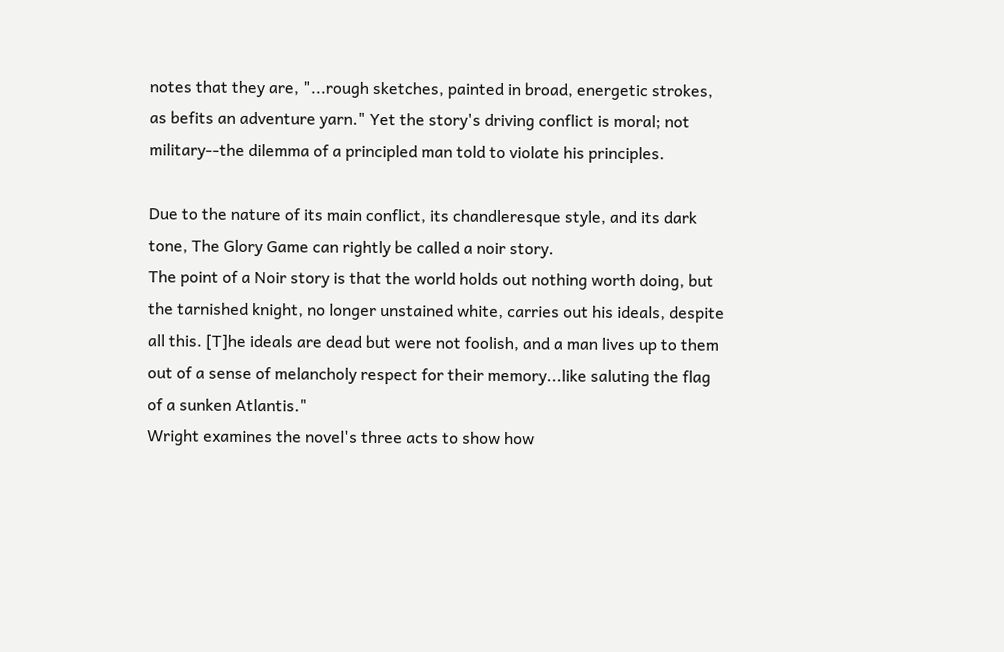notes that they are, "...rough sketches, painted in broad, energetic strokes, as befits an adventure yarn." Yet the story's driving conflict is moral; not military--the dilemma of a principled man told to violate his principles.

Due to the nature of its main conflict, its chandleresque style, and its dark tone, The Glory Game can rightly be called a noir story.
The point of a Noir story is that the world holds out nothing worth doing, but the tarnished knight, no longer unstained white, carries out his ideals, despite all this. [T]he ideals are dead but were not foolish, and a man lives up to them out of a sense of melancholy respect for their memory...like saluting the flag of a sunken Atlantis."
Wright examines the novel's three acts to show how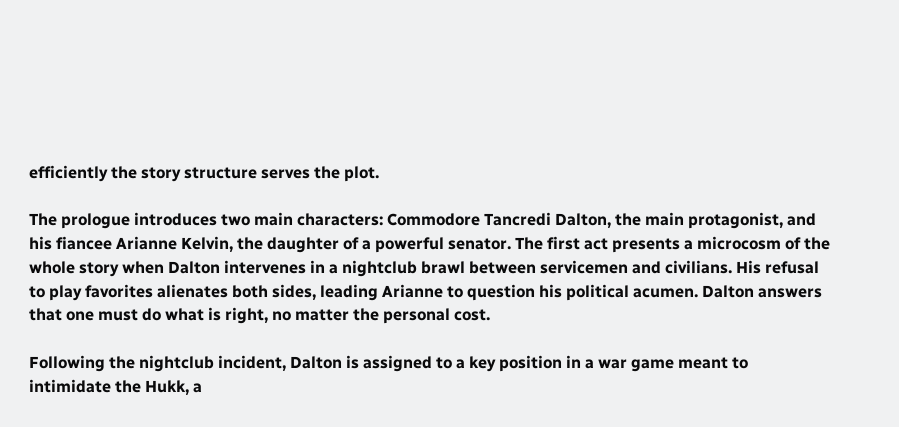efficiently the story structure serves the plot.

The prologue introduces two main characters: Commodore Tancredi Dalton, the main protagonist, and his fiancee Arianne Kelvin, the daughter of a powerful senator. The first act presents a microcosm of the whole story when Dalton intervenes in a nightclub brawl between servicemen and civilians. His refusal to play favorites alienates both sides, leading Arianne to question his political acumen. Dalton answers that one must do what is right, no matter the personal cost.

Following the nightclub incident, Dalton is assigned to a key position in a war game meant to intimidate the Hukk, a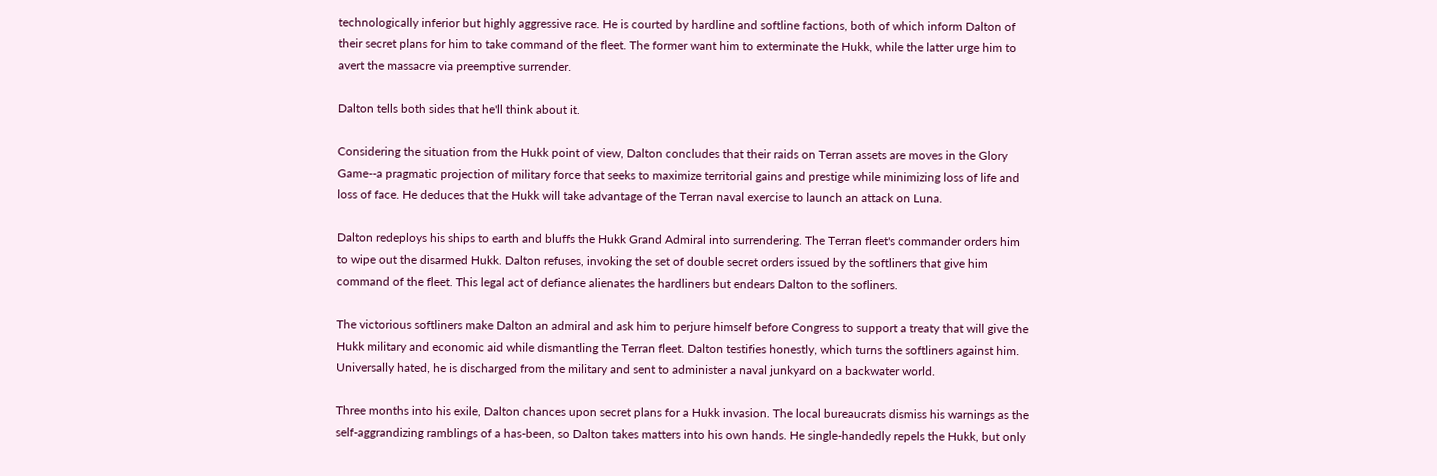technologically inferior but highly aggressive race. He is courted by hardline and softline factions, both of which inform Dalton of their secret plans for him to take command of the fleet. The former want him to exterminate the Hukk, while the latter urge him to avert the massacre via preemptive surrender.

Dalton tells both sides that he'll think about it.

Considering the situation from the Hukk point of view, Dalton concludes that their raids on Terran assets are moves in the Glory Game--a pragmatic projection of military force that seeks to maximize territorial gains and prestige while minimizing loss of life and loss of face. He deduces that the Hukk will take advantage of the Terran naval exercise to launch an attack on Luna.

Dalton redeploys his ships to earth and bluffs the Hukk Grand Admiral into surrendering. The Terran fleet's commander orders him to wipe out the disarmed Hukk. Dalton refuses, invoking the set of double secret orders issued by the softliners that give him command of the fleet. This legal act of defiance alienates the hardliners but endears Dalton to the sofliners.

The victorious softliners make Dalton an admiral and ask him to perjure himself before Congress to support a treaty that will give the Hukk military and economic aid while dismantling the Terran fleet. Dalton testifies honestly, which turns the softliners against him. Universally hated, he is discharged from the military and sent to administer a naval junkyard on a backwater world.

Three months into his exile, Dalton chances upon secret plans for a Hukk invasion. The local bureaucrats dismiss his warnings as the self-aggrandizing ramblings of a has-been, so Dalton takes matters into his own hands. He single-handedly repels the Hukk, but only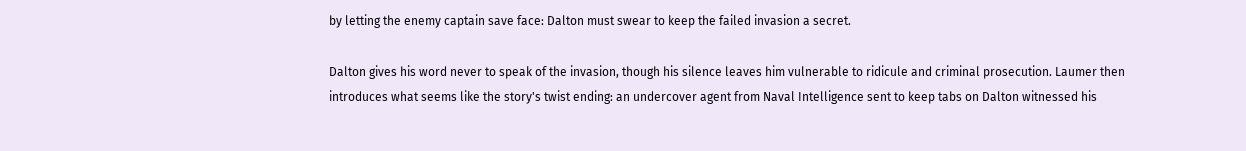by letting the enemy captain save face: Dalton must swear to keep the failed invasion a secret.

Dalton gives his word never to speak of the invasion, though his silence leaves him vulnerable to ridicule and criminal prosecution. Laumer then introduces what seems like the story's twist ending: an undercover agent from Naval Intelligence sent to keep tabs on Dalton witnessed his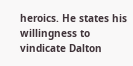heroics. He states his willingness to vindicate Dalton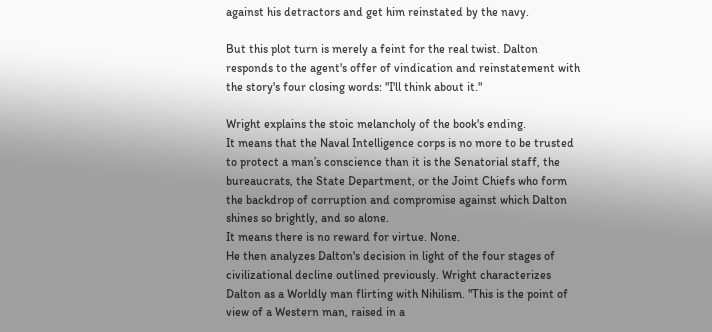against his detractors and get him reinstated by the navy.

But this plot turn is merely a feint for the real twist. Dalton responds to the agent's offer of vindication and reinstatement with the story's four closing words: "I'll think about it."

Wright explains the stoic melancholy of the book's ending.
It means that the Naval Intelligence corps is no more to be trusted to protect a man’s conscience than it is the Senatorial staff, the bureaucrats, the State Department, or the Joint Chiefs who form the backdrop of corruption and compromise against which Dalton shines so brightly, and so alone.
It means there is no reward for virtue. None.
He then analyzes Dalton's decision in light of the four stages of civilizational decline outlined previously. Wright characterizes Dalton as a Worldly man flirting with Nihilism. "This is the point of view of a Western man, raised in a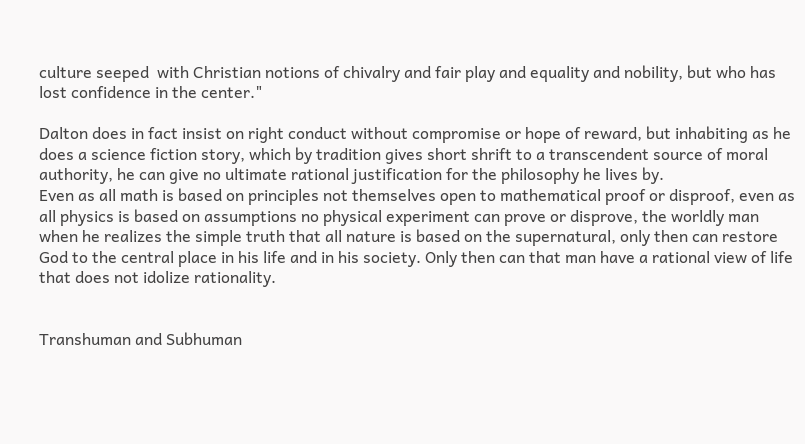culture seeped  with Christian notions of chivalry and fair play and equality and nobility, but who has lost confidence in the center."

Dalton does in fact insist on right conduct without compromise or hope of reward, but inhabiting as he does a science fiction story, which by tradition gives short shrift to a transcendent source of moral authority, he can give no ultimate rational justification for the philosophy he lives by.
Even as all math is based on principles not themselves open to mathematical proof or disproof, even as all physics is based on assumptions no physical experiment can prove or disprove, the worldly man when he realizes the simple truth that all nature is based on the supernatural, only then can restore God to the central place in his life and in his society. Only then can that man have a rational view of life that does not idolize rationality.


Transhuman and Subhuman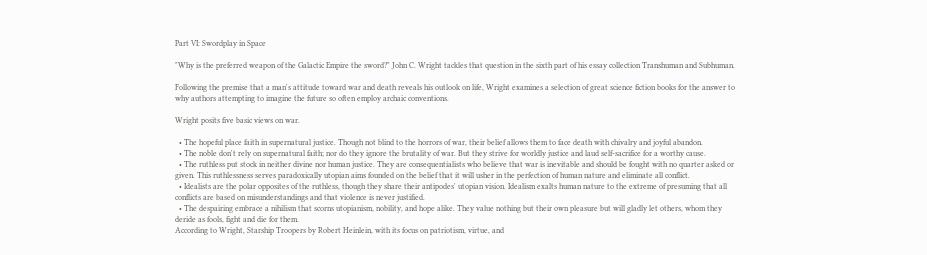Part VI: Swordplay in Space

"Why is the preferred weapon of the Galactic Empire the sword?" John C. Wright tackles that question in the sixth part of his essay collection Transhuman and Subhuman.

Following the premise that a man's attitude toward war and death reveals his outlook on life, Wright examines a selection of great science fiction books for the answer to why authors attempting to imagine the future so often employ archaic conventions.

Wright posits five basic views on war.

  • The hopeful place faith in supernatural justice. Though not blind to the horrors of war, their belief allows them to face death with chivalry and joyful abandon.
  • The noble don't rely on supernatural faith; nor do they ignore the brutality of war. But they strive for worldly justice and laud self-sacrifice for a worthy cause.
  • The ruthless put stock in neither divine nor human justice. They are consequentialists who believe that war is inevitable and should be fought with no quarter asked or given. This ruthlessness serves paradoxically utopian aims founded on the belief that it will usher in the perfection of human nature and eliminate all conflict.
  • Idealists are the polar opposites of the ruthless, though they share their antipodes' utopian vision. Idealism exalts human nature to the extreme of presuming that all conflicts are based on misunderstandings and that violence is never justified.
  • The despairing embrace a nihilism that scorns utopianism, nobility, and hope alike. They value nothing but their own pleasure but will gladly let others, whom they deride as fools, fight and die for them.
According to Wright, Starship Troopers by Robert Heinlein, with its focus on patriotism, virtue, and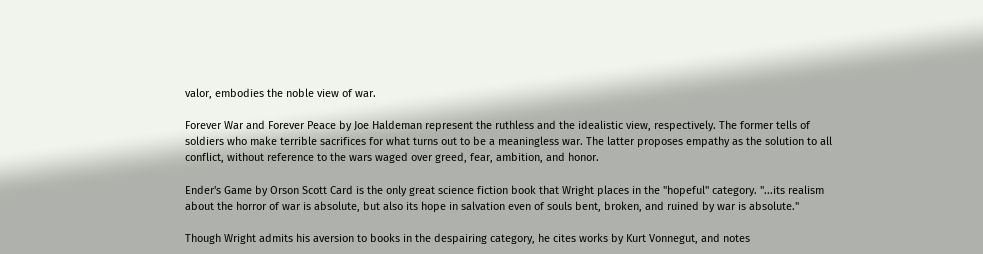valor, embodies the noble view of war.

Forever War and Forever Peace by Joe Haldeman represent the ruthless and the idealistic view, respectively. The former tells of soldiers who make terrible sacrifices for what turns out to be a meaningless war. The latter proposes empathy as the solution to all conflict, without reference to the wars waged over greed, fear, ambition, and honor.

Ender's Game by Orson Scott Card is the only great science fiction book that Wright places in the "hopeful" category. "...its realism about the horror of war is absolute, but also its hope in salvation even of souls bent, broken, and ruined by war is absolute."

Though Wright admits his aversion to books in the despairing category, he cites works by Kurt Vonnegut, and notes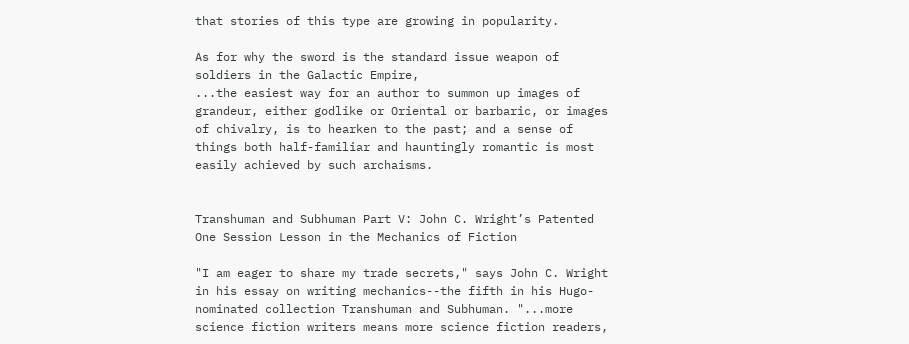that stories of this type are growing in popularity.

As for why the sword is the standard issue weapon of soldiers in the Galactic Empire,
...the easiest way for an author to summon up images of grandeur, either godlike or Oriental or barbaric, or images of chivalry, is to hearken to the past; and a sense of things both half-familiar and hauntingly romantic is most easily achieved by such archaisms.


Transhuman and Subhuman Part V: John C. Wright’s Patented One Session Lesson in the Mechanics of Fiction

"I am eager to share my trade secrets," says John C. Wright in his essay on writing mechanics--the fifth in his Hugo-nominated collection Transhuman and Subhuman. "...more science fiction writers means more science fiction readers,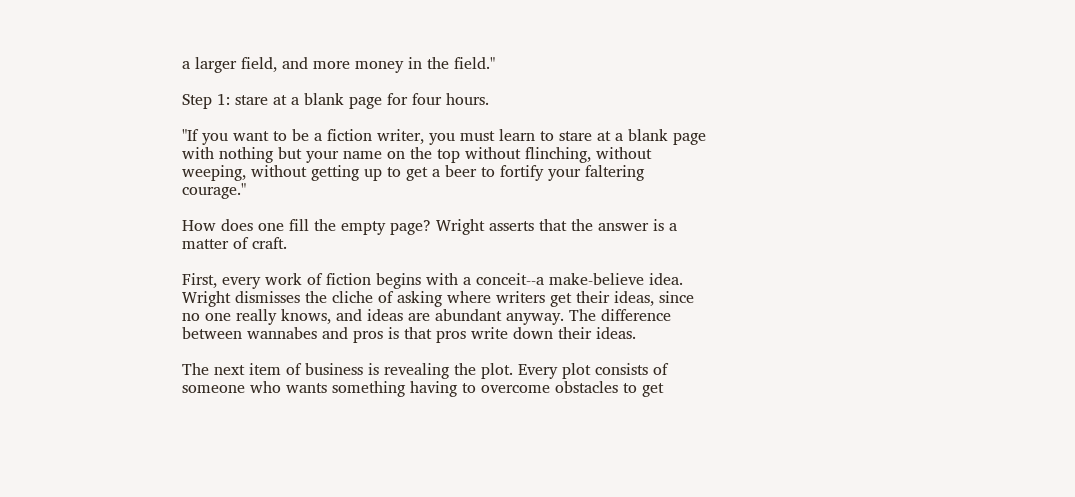a larger field, and more money in the field."

Step 1: stare at a blank page for four hours.

"If you want to be a fiction writer, you must learn to stare at a blank page with nothing but your name on the top without flinching, without weeping, without getting up to get a beer to fortify your faltering courage."

How does one fill the empty page? Wright asserts that the answer is a matter of craft.

First, every work of fiction begins with a conceit--a make-believe idea. Wright dismisses the cliche of asking where writers get their ideas, since no one really knows, and ideas are abundant anyway. The difference between wannabes and pros is that pros write down their ideas.

The next item of business is revealing the plot. Every plot consists of someone who wants something having to overcome obstacles to get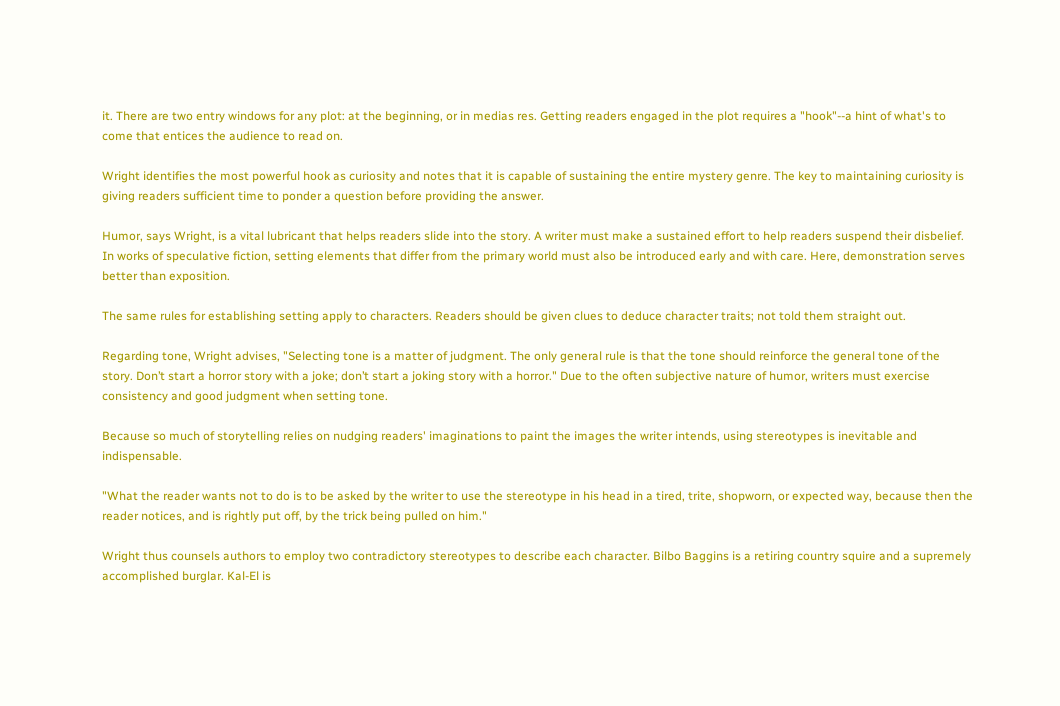it. There are two entry windows for any plot: at the beginning, or in medias res. Getting readers engaged in the plot requires a "hook"--a hint of what's to come that entices the audience to read on.

Wright identifies the most powerful hook as curiosity and notes that it is capable of sustaining the entire mystery genre. The key to maintaining curiosity is giving readers sufficient time to ponder a question before providing the answer.

Humor, says Wright, is a vital lubricant that helps readers slide into the story. A writer must make a sustained effort to help readers suspend their disbelief. In works of speculative fiction, setting elements that differ from the primary world must also be introduced early and with care. Here, demonstration serves better than exposition.

The same rules for establishing setting apply to characters. Readers should be given clues to deduce character traits; not told them straight out.

Regarding tone, Wright advises, "Selecting tone is a matter of judgment. The only general rule is that the tone should reinforce the general tone of the story. Don’t start a horror story with a joke; don’t start a joking story with a horror." Due to the often subjective nature of humor, writers must exercise consistency and good judgment when setting tone.

Because so much of storytelling relies on nudging readers' imaginations to paint the images the writer intends, using stereotypes is inevitable and indispensable.

"What the reader wants not to do is to be asked by the writer to use the stereotype in his head in a tired, trite, shopworn, or expected way, because then the reader notices, and is rightly put off, by the trick being pulled on him."

Wright thus counsels authors to employ two contradictory stereotypes to describe each character. Bilbo Baggins is a retiring country squire and a supremely accomplished burglar. Kal-El is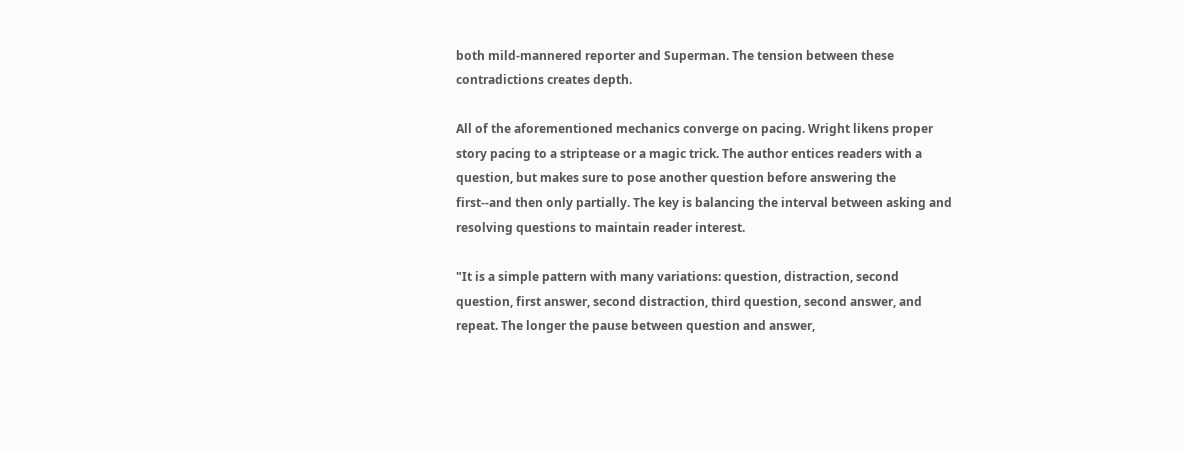both mild-mannered reporter and Superman. The tension between these contradictions creates depth.

All of the aforementioned mechanics converge on pacing. Wright likens proper story pacing to a striptease or a magic trick. The author entices readers with a question, but makes sure to pose another question before answering the first--and then only partially. The key is balancing the interval between asking and resolving questions to maintain reader interest.

"It is a simple pattern with many variations: question, distraction, second question, first answer, second distraction, third question, second answer, and repeat. The longer the pause between question and answer,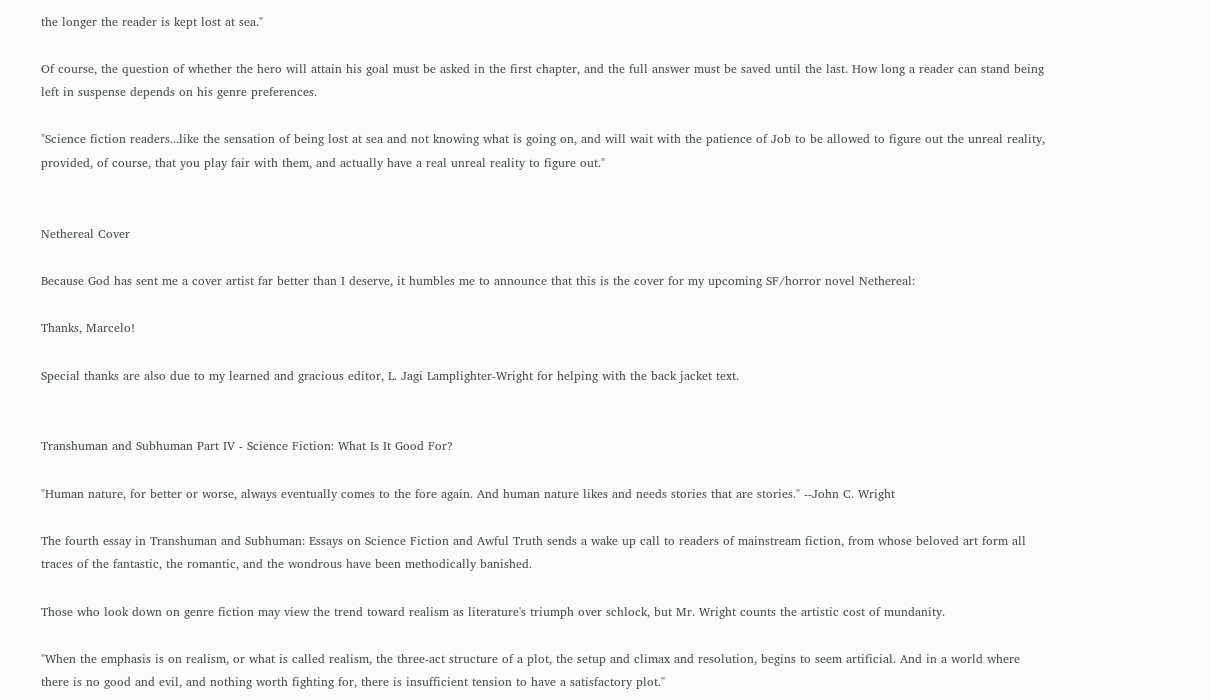the longer the reader is kept lost at sea."

Of course, the question of whether the hero will attain his goal must be asked in the first chapter, and the full answer must be saved until the last. How long a reader can stand being left in suspense depends on his genre preferences.

"Science fiction readers...like the sensation of being lost at sea and not knowing what is going on, and will wait with the patience of Job to be allowed to figure out the unreal reality, provided, of course, that you play fair with them, and actually have a real unreal reality to figure out."


Nethereal Cover

Because God has sent me a cover artist far better than I deserve, it humbles me to announce that this is the cover for my upcoming SF/horror novel Nethereal:

Thanks, Marcelo!

Special thanks are also due to my learned and gracious editor, L. Jagi Lamplighter-Wright for helping with the back jacket text.


Transhuman and Subhuman Part IV - Science Fiction: What Is It Good For?

"Human nature, for better or worse, always eventually comes to the fore again. And human nature likes and needs stories that are stories." --John C. Wright

The fourth essay in Transhuman and Subhuman: Essays on Science Fiction and Awful Truth sends a wake up call to readers of mainstream fiction, from whose beloved art form all traces of the fantastic, the romantic, and the wondrous have been methodically banished.

Those who look down on genre fiction may view the trend toward realism as literature's triumph over schlock, but Mr. Wright counts the artistic cost of mundanity.

"When the emphasis is on realism, or what is called realism, the three-act structure of a plot, the setup and climax and resolution, begins to seem artificial. And in a world where there is no good and evil, and nothing worth fighting for, there is insufficient tension to have a satisfactory plot."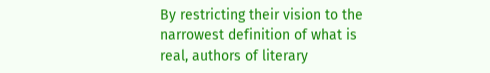By restricting their vision to the narrowest definition of what is real, authors of literary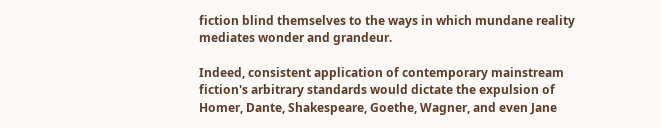fiction blind themselves to the ways in which mundane reality mediates wonder and grandeur.

Indeed, consistent application of contemporary mainstream fiction's arbitrary standards would dictate the expulsion of Homer, Dante, Shakespeare, Goethe, Wagner, and even Jane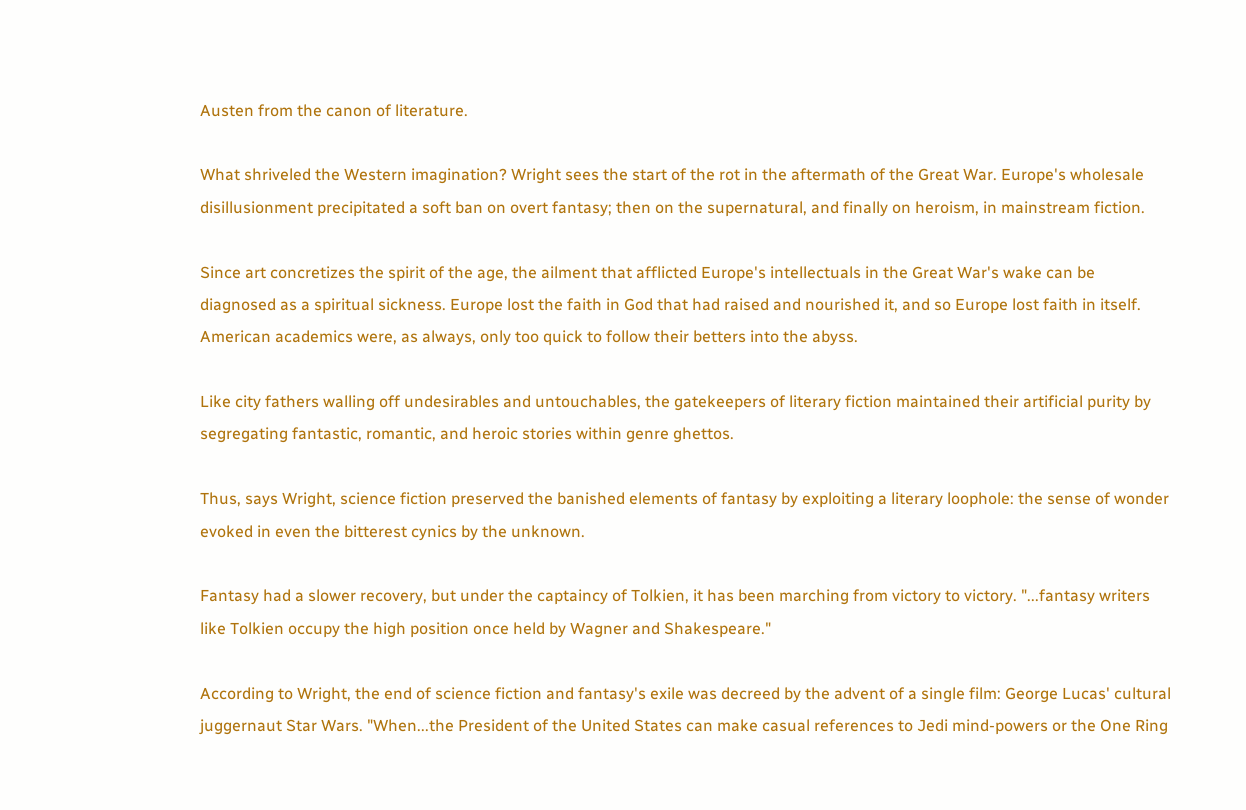Austen from the canon of literature.

What shriveled the Western imagination? Wright sees the start of the rot in the aftermath of the Great War. Europe's wholesale disillusionment precipitated a soft ban on overt fantasy; then on the supernatural, and finally on heroism, in mainstream fiction.

Since art concretizes the spirit of the age, the ailment that afflicted Europe's intellectuals in the Great War's wake can be diagnosed as a spiritual sickness. Europe lost the faith in God that had raised and nourished it, and so Europe lost faith in itself. American academics were, as always, only too quick to follow their betters into the abyss.

Like city fathers walling off undesirables and untouchables, the gatekeepers of literary fiction maintained their artificial purity by segregating fantastic, romantic, and heroic stories within genre ghettos.

Thus, says Wright, science fiction preserved the banished elements of fantasy by exploiting a literary loophole: the sense of wonder evoked in even the bitterest cynics by the unknown.

Fantasy had a slower recovery, but under the captaincy of Tolkien, it has been marching from victory to victory. "...fantasy writers like Tolkien occupy the high position once held by Wagner and Shakespeare."

According to Wright, the end of science fiction and fantasy's exile was decreed by the advent of a single film: George Lucas' cultural juggernaut Star Wars. "When...the President of the United States can make casual references to Jedi mind-powers or the One Ring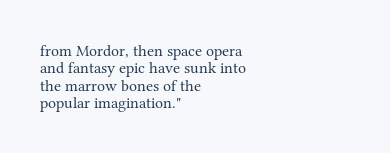from Mordor, then space opera and fantasy epic have sunk into the marrow bones of the popular imagination."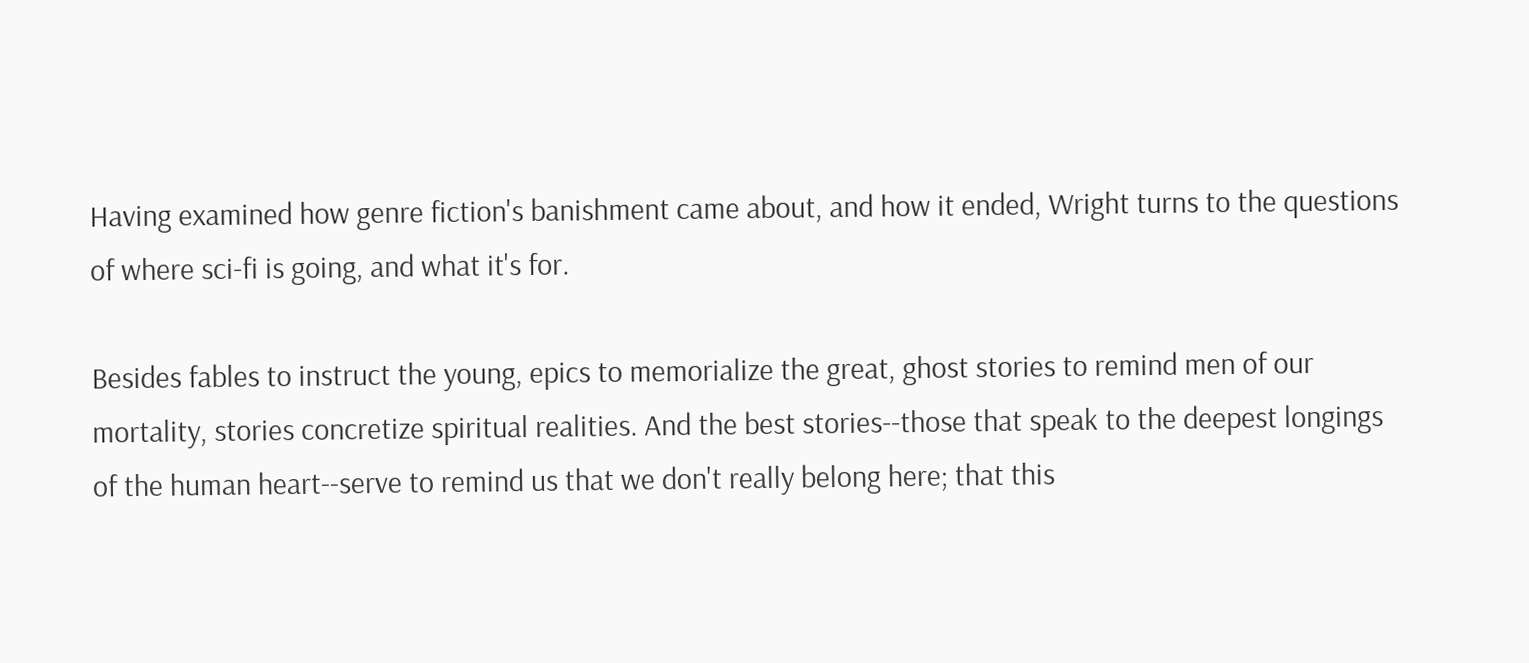Having examined how genre fiction's banishment came about, and how it ended, Wright turns to the questions of where sci-fi is going, and what it's for.

Besides fables to instruct the young, epics to memorialize the great, ghost stories to remind men of our mortality, stories concretize spiritual realities. And the best stories--those that speak to the deepest longings of the human heart--serve to remind us that we don't really belong here; that this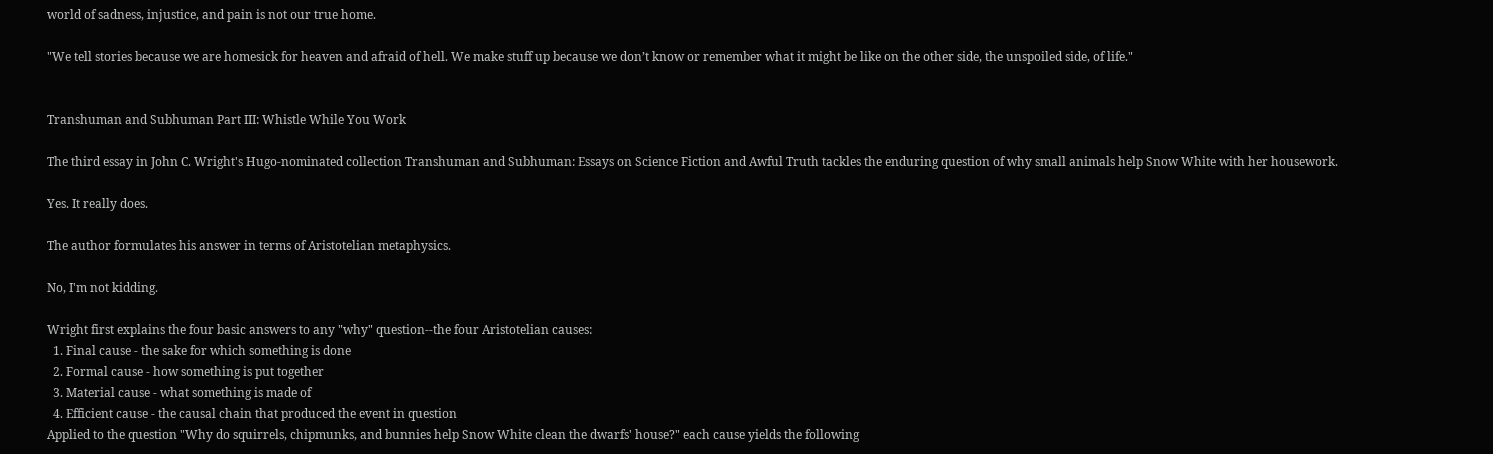world of sadness, injustice, and pain is not our true home.

"We tell stories because we are homesick for heaven and afraid of hell. We make stuff up because we don’t know or remember what it might be like on the other side, the unspoiled side, of life."


Transhuman and Subhuman Part III: Whistle While You Work

The third essay in John C. Wright's Hugo-nominated collection Transhuman and Subhuman: Essays on Science Fiction and Awful Truth tackles the enduring question of why small animals help Snow White with her housework.

Yes. It really does.

The author formulates his answer in terms of Aristotelian metaphysics.

No, I'm not kidding.

Wright first explains the four basic answers to any "why" question--the four Aristotelian causes:
  1. Final cause - the sake for which something is done
  2. Formal cause - how something is put together
  3. Material cause - what something is made of
  4. Efficient cause - the causal chain that produced the event in question
Applied to the question "Why do squirrels, chipmunks, and bunnies help Snow White clean the dwarfs' house?" each cause yields the following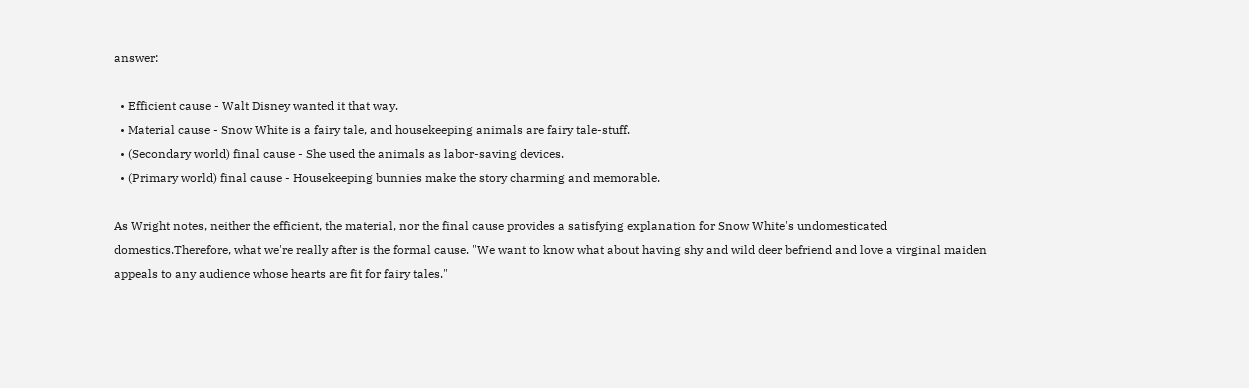answer:

  • Efficient cause - Walt Disney wanted it that way.
  • Material cause - Snow White is a fairy tale, and housekeeping animals are fairy tale-stuff.
  • (Secondary world) final cause - She used the animals as labor-saving devices.
  • (Primary world) final cause - Housekeeping bunnies make the story charming and memorable.

As Wright notes, neither the efficient, the material, nor the final cause provides a satisfying explanation for Snow White's undomesticated domestics.Therefore, what we're really after is the formal cause. "We want to know what about having shy and wild deer befriend and love a virginal maiden appeals to any audience whose hearts are fit for fairy tales."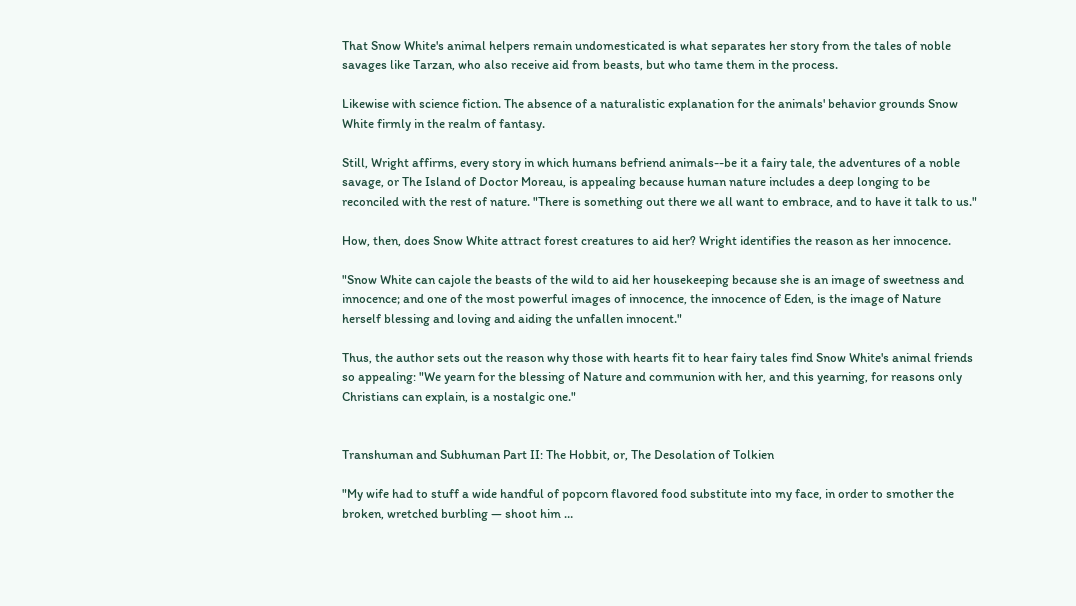That Snow White's animal helpers remain undomesticated is what separates her story from the tales of noble savages like Tarzan, who also receive aid from beasts, but who tame them in the process.

Likewise with science fiction. The absence of a naturalistic explanation for the animals' behavior grounds Snow White firmly in the realm of fantasy.

Still, Wright affirms, every story in which humans befriend animals--be it a fairy tale, the adventures of a noble savage, or The Island of Doctor Moreau, is appealing because human nature includes a deep longing to be reconciled with the rest of nature. "There is something out there we all want to embrace, and to have it talk to us."

How, then, does Snow White attract forest creatures to aid her? Wright identifies the reason as her innocence.

"Snow White can cajole the beasts of the wild to aid her housekeeping because she is an image of sweetness and innocence; and one of the most powerful images of innocence, the innocence of Eden, is the image of Nature herself blessing and loving and aiding the unfallen innocent."

Thus, the author sets out the reason why those with hearts fit to hear fairy tales find Snow White's animal friends so appealing: "We yearn for the blessing of Nature and communion with her, and this yearning, for reasons only Christians can explain, is a nostalgic one."


Transhuman and Subhuman Part II: The Hobbit, or, The Desolation of Tolkien

"My wife had to stuff a wide handful of popcorn flavored food substitute into my face, in order to smother the broken, wretched burbling — shoot him …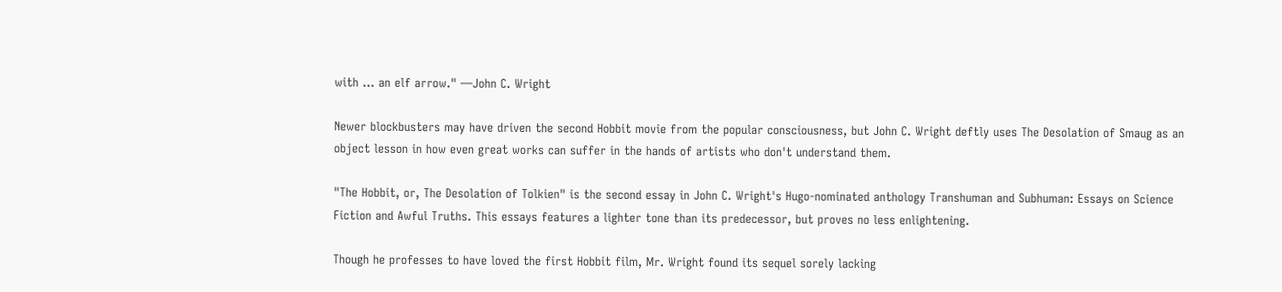with … an elf arrow." —John C. Wright

Newer blockbusters may have driven the second Hobbit movie from the popular consciousness, but John C. Wright deftly uses The Desolation of Smaug as an object lesson in how even great works can suffer in the hands of artists who don't understand them.

"The Hobbit, or, The Desolation of Tolkien" is the second essay in John C. Wright's Hugo-nominated anthology Transhuman and Subhuman: Essays on Science Fiction and Awful Truths. This essays features a lighter tone than its predecessor, but proves no less enlightening.

Though he professes to have loved the first Hobbit film, Mr. Wright found its sequel sorely lacking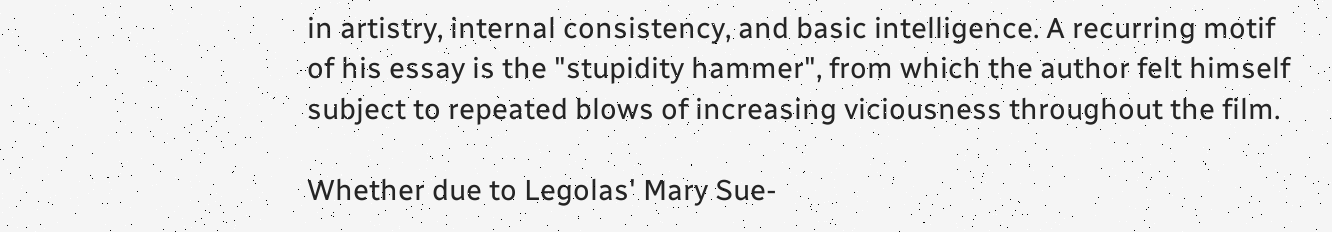in artistry, internal consistency, and basic intelligence. A recurring motif of his essay is the "stupidity hammer", from which the author felt himself subject to repeated blows of increasing viciousness throughout the film.

Whether due to Legolas' Mary Sue-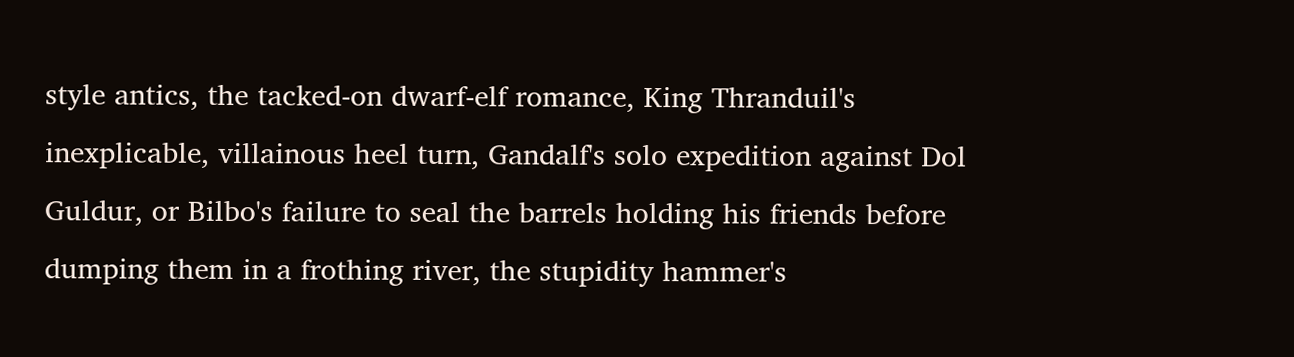style antics, the tacked-on dwarf-elf romance, King Thranduil's inexplicable, villainous heel turn, Gandalf's solo expedition against Dol Guldur, or Bilbo's failure to seal the barrels holding his friends before dumping them in a frothing river, the stupidity hammer's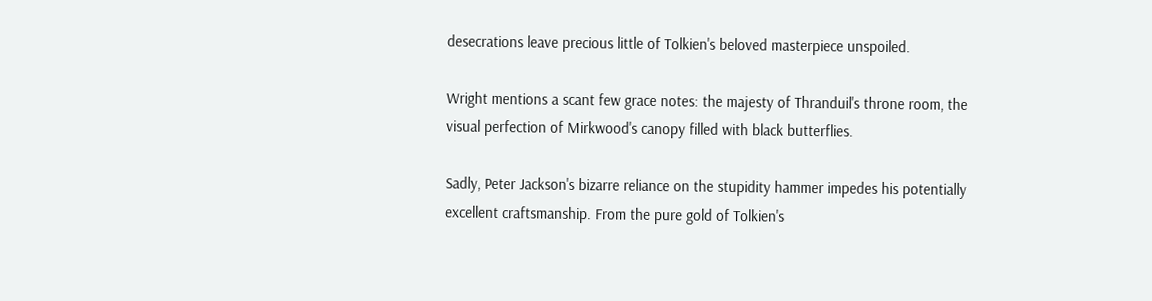desecrations leave precious little of Tolkien's beloved masterpiece unspoiled.

Wright mentions a scant few grace notes: the majesty of Thranduil's throne room, the visual perfection of Mirkwood's canopy filled with black butterflies.

Sadly, Peter Jackson's bizarre reliance on the stupidity hammer impedes his potentially excellent craftsmanship. From the pure gold of Tolkien's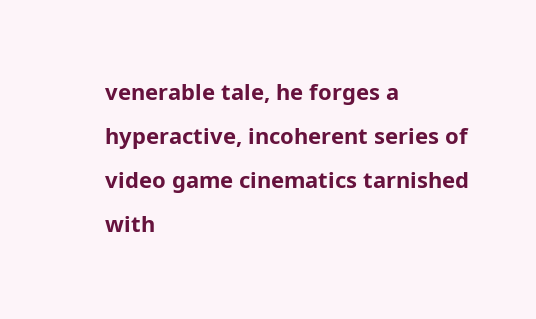venerable tale, he forges a hyperactive, incoherent series of video game cinematics tarnished with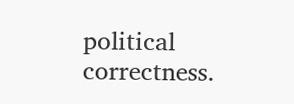political correctness.